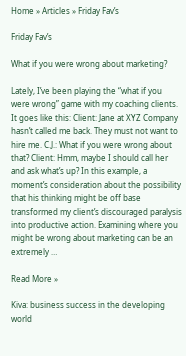Home » Articles » Friday Fav’s

Friday Fav’s

What if you were wrong about marketing?

Lately, I’ve been playing the “what if you were wrong” game with my coaching clients. It goes like this: Client: Jane at XYZ Company hasn’t called me back. They must not want to hire me. C.J.: What if you were wrong about that? Client: Hmm, maybe I should call her and ask what’s up? In this example, a moment’s consideration about the possibility that his thinking might be off base transformed my client’s discouraged paralysis into productive action. Examining where you might be wrong about marketing can be an extremely …

Read More »

Kiva: business success in the developing world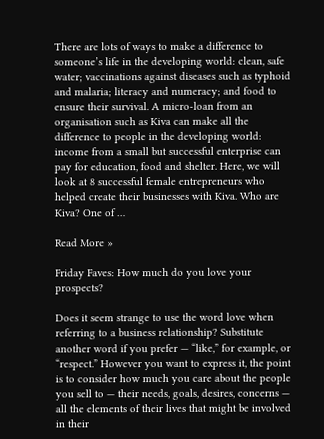There are lots of ways to make a difference to someone’s life in the developing world: clean, safe water; vaccinations against diseases such as typhoid and malaria; literacy and numeracy; and food to ensure their survival. A micro-loan from an organisation such as Kiva can make all the difference to people in the developing world: income from a small but successful enterprise can pay for education, food and shelter. Here, we will look at 8 successful female entrepreneurs who helped create their businesses with Kiva. Who are Kiva? One of …

Read More »

Friday Faves: How much do you love your prospects?

Does it seem strange to use the word love when referring to a business relationship? Substitute another word if you prefer — “like,” for example, or “respect.” However you want to express it, the point is to consider how much you care about the people you sell to — their needs, goals, desires, concerns — all the elements of their lives that might be involved in their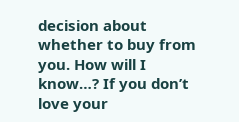decision about whether to buy from you. How will I know…? If you don’t love your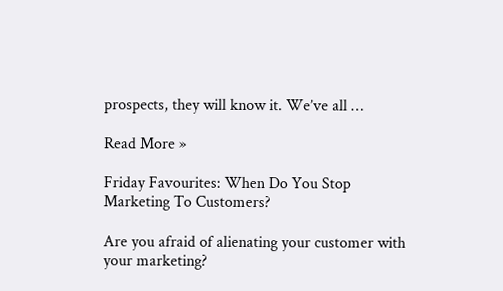prospects, they will know it. We’ve all …

Read More »

Friday Favourites: When Do You Stop Marketing To Customers?

Are you afraid of alienating your customer with your marketing?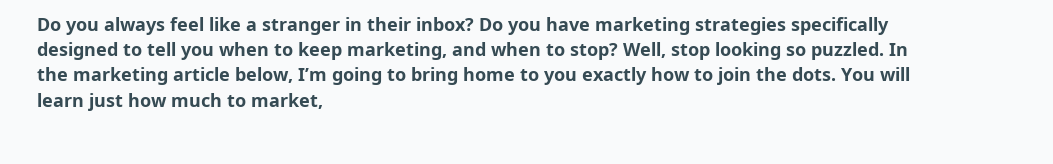Do you always feel like a stranger in their inbox? Do you have marketing strategies specifically designed to tell you when to keep marketing, and when to stop? Well, stop looking so puzzled. In the marketing article below, I’m going to bring home to you exactly how to join the dots. You will learn just how much to market,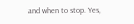and when to stop. Yes,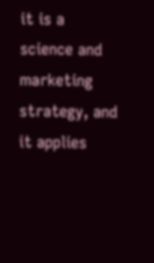it is a science and marketing strategy, and it applies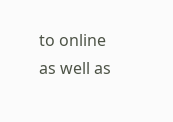to online as well as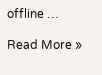offline …

Read More »